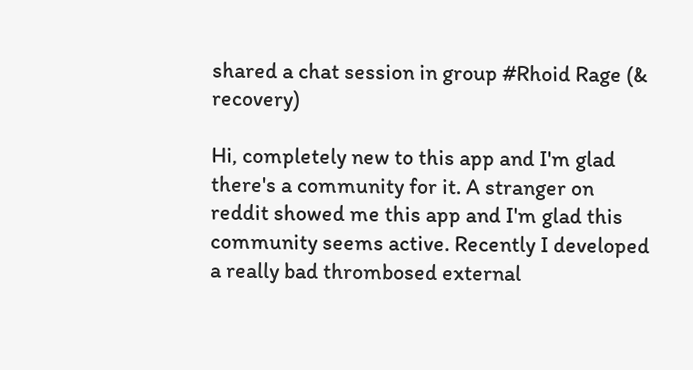shared a chat session in group #Rhoid Rage (& recovery)

Hi, completely new to this app and I'm glad there's a community for it. A stranger on reddit showed me this app and I'm glad this community seems active. Recently I developed a really bad thrombosed external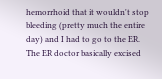hemorrhoid that it wouldn't stop bleeding (pretty much the entire day) and I had to go to the ER. The ER doctor basically excised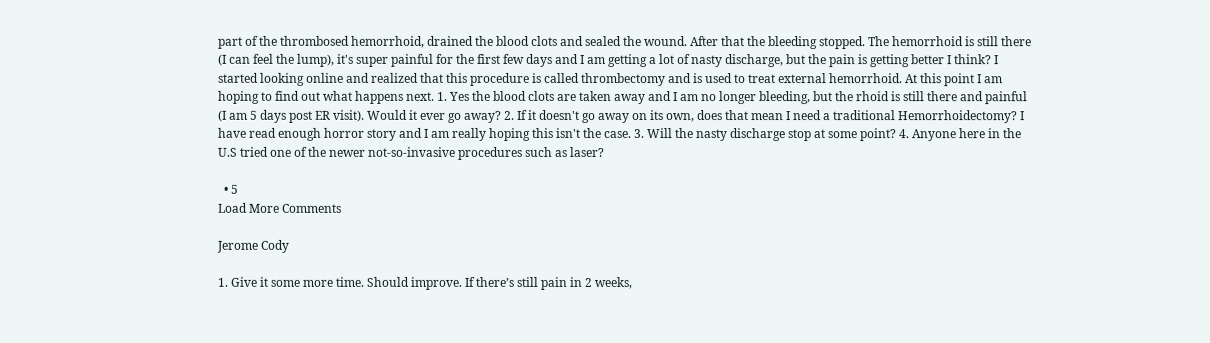part of the thrombosed hemorrhoid, drained the blood clots and sealed the wound. After that the bleeding stopped. The hemorrhoid is still there (I can feel the lump), it's super painful for the first few days and I am getting a lot of nasty discharge, but the pain is getting better I think? I started looking online and realized that this procedure is called thrombectomy and is used to treat external hemorrhoid. At this point I am hoping to find out what happens next. 1. Yes the blood clots are taken away and I am no longer bleeding, but the rhoid is still there and painful (I am 5 days post ER visit). Would it ever go away? 2. If it doesn't go away on its own, does that mean I need a traditional Hemorrhoidectomy? I have read enough horror story and I am really hoping this isn't the case. 3. Will the nasty discharge stop at some point? 4. Anyone here in the U.S tried one of the newer not-so-invasive procedures such as laser?

  • 5
Load More Comments

Jerome Cody

1. Give it some more time. Should improve. If there’s still pain in 2 weeks,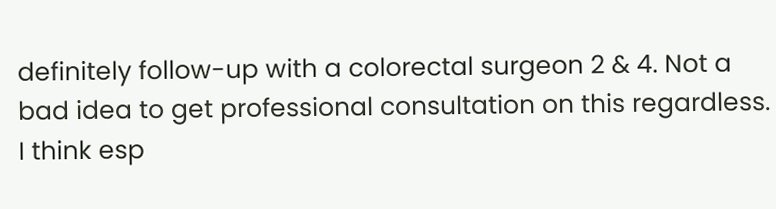definitely follow-up with a colorectal surgeon 2 & 4. Not a bad idea to get professional consultation on this regardless. I think esp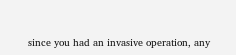since you had an invasive operation, any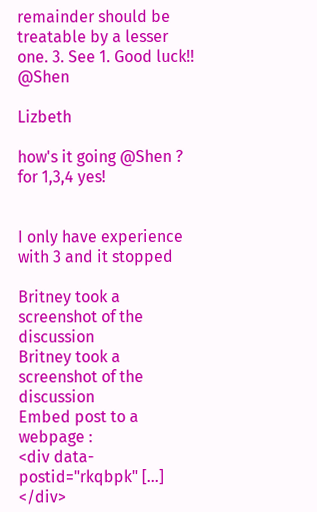remainder should be treatable by a lesser one. 3. See 1. Good luck!! @Shen

Lizbeth

how's it going @Shen ? for 1,3,4 yes!


I only have experience with 3 and it stopped

Britney took a screenshot of the discussion
Britney took a screenshot of the discussion
Embed post to a webpage :
<div data-postid="rkqbpk" [...] </div>